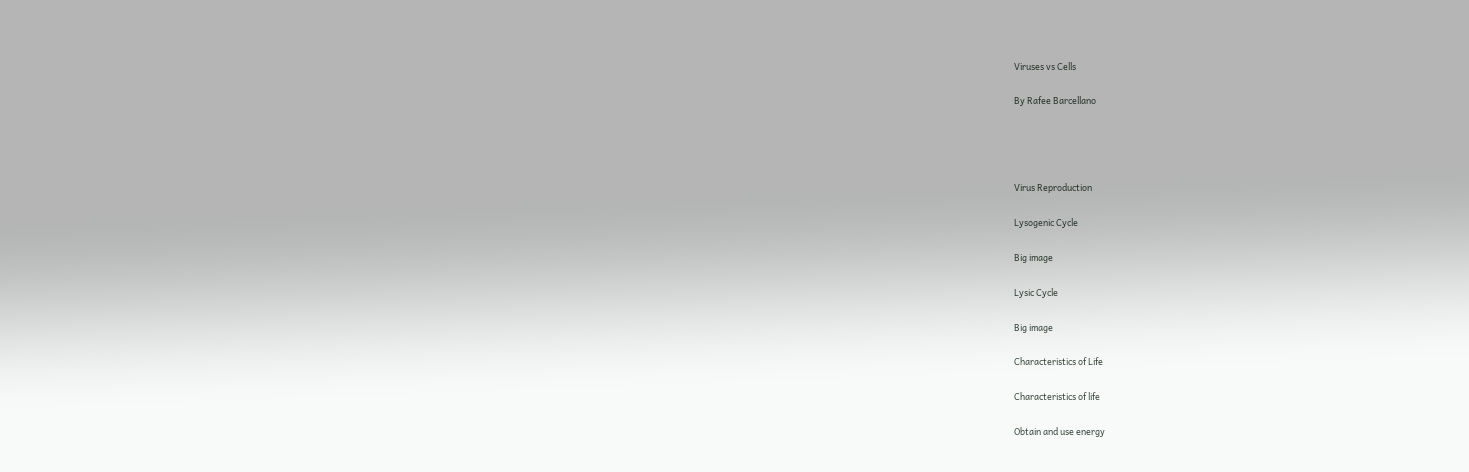Viruses vs Cells

By Rafee Barcellano




Virus Reproduction

Lysogenic Cycle

Big image

Lysic Cycle

Big image

Characteristics of Life

Characteristics of life

Obtain and use energy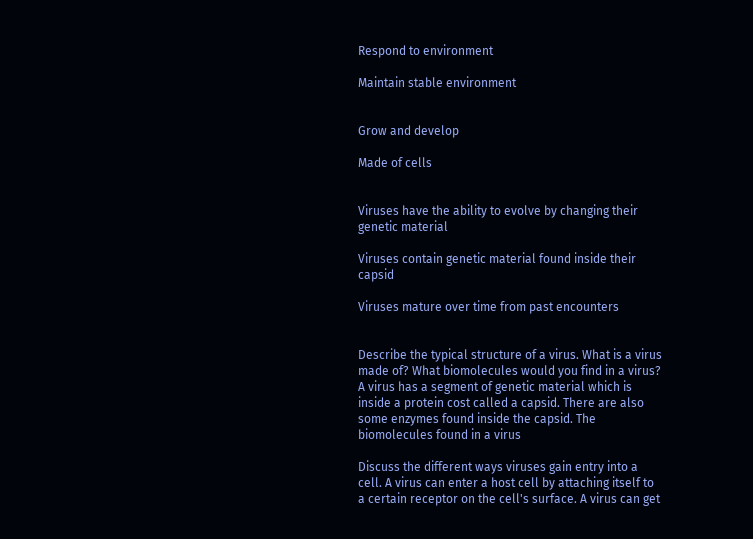Respond to environment

Maintain stable environment


Grow and develop

Made of cells


Viruses have the ability to evolve by changing their genetic material

Viruses contain genetic material found inside their capsid

Viruses mature over time from past encounters


Describe the typical structure of a virus. What is a virus made of? What biomolecules would you find in a virus? A virus has a segment of genetic material which is inside a protein cost called a capsid. There are also some enzymes found inside the capsid. The biomolecules found in a virus

Discuss the different ways viruses gain entry into a cell. A virus can enter a host cell by attaching itself to a certain receptor on the cell's surface. A virus can get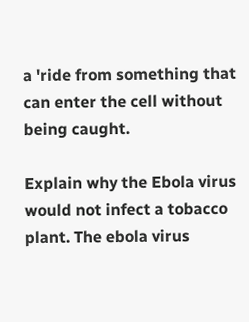a 'ride from something that can enter the cell without being caught.

Explain why the Ebola virus would not infect a tobacco plant. The ebola virus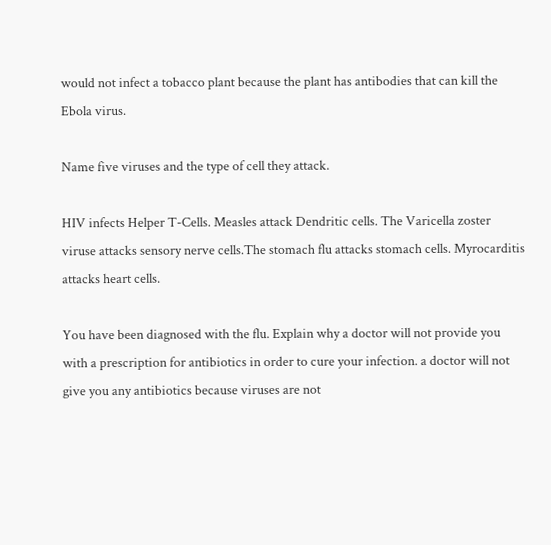would not infect a tobacco plant because the plant has antibodies that can kill the Ebola virus.

Name five viruses and the type of cell they attack.

HIV infects Helper T-Cells. Measles attack Dendritic cells. The Varicella zoster viruse attacks sensory nerve cells.The stomach flu attacks stomach cells. Myrocarditis attacks heart cells.

You have been diagnosed with the flu. Explain why a doctor will not provide you with a prescription for antibiotics in order to cure your infection. a doctor will not give you any antibiotics because viruses are not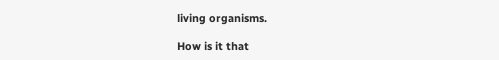living organisms.

How is it that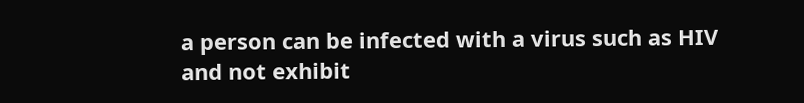a person can be infected with a virus such as HIV and not exhibit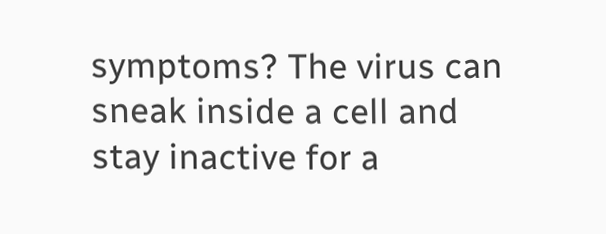symptoms? The virus can sneak inside a cell and stay inactive for a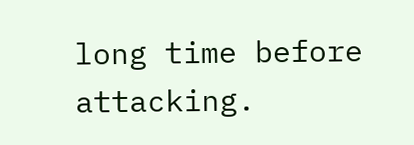long time before attacking.